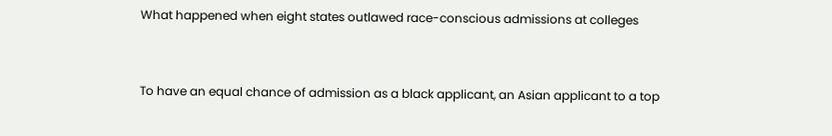What happened when eight states outlawed race-conscious admissions at colleges


To have an equal chance of admission as a black applicant, an Asian applicant to a top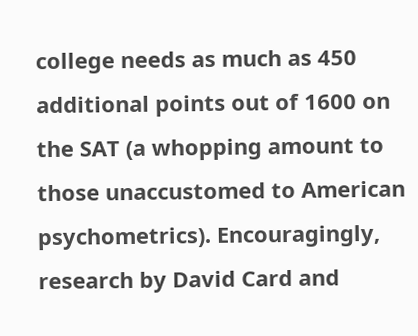college needs as much as 450 additional points out of 1600 on the SAT (a whopping amount to those unaccustomed to American psychometrics). Encouragingly, research by David Card and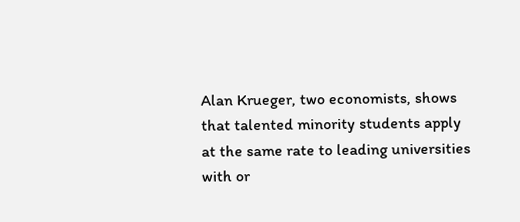Alan Krueger, two economists, shows that talented minority students apply at the same rate to leading universities with or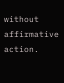without affirmative action.